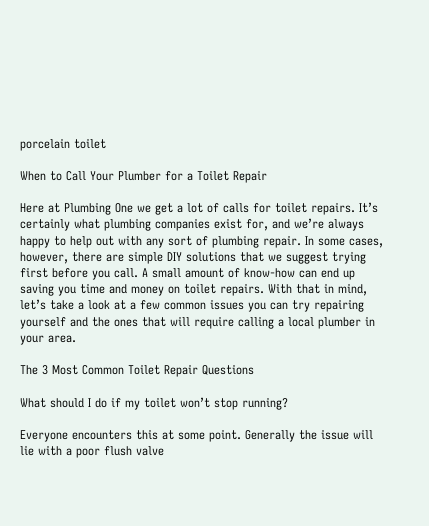porcelain toilet

When to Call Your Plumber for a Toilet Repair

Here at Plumbing One we get a lot of calls for toilet repairs. It’s certainly what plumbing companies exist for, and we’re always happy to help out with any sort of plumbing repair. In some cases, however, there are simple DIY solutions that we suggest trying first before you call. A small amount of know-how can end up saving you time and money on toilet repairs. With that in mind, let’s take a look at a few common issues you can try repairing yourself and the ones that will require calling a local plumber in your area.

The 3 Most Common Toilet Repair Questions

What should I do if my toilet won’t stop running?

Everyone encounters this at some point. Generally the issue will lie with a poor flush valve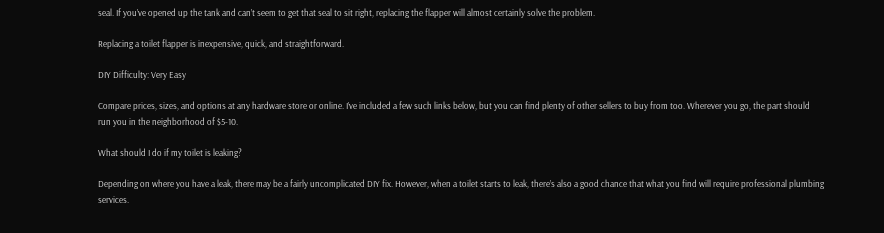seal. If you’ve opened up the tank and can’t seem to get that seal to sit right, replacing the flapper will almost certainly solve the problem.

Replacing a toilet flapper is inexpensive, quick, and straightforward.

DIY Difficulty: Very Easy

Compare prices, sizes, and options at any hardware store or online. I’ve included a few such links below, but you can find plenty of other sellers to buy from too. Wherever you go, the part should run you in the neighborhood of $5-10.

What should I do if my toilet is leaking?

Depending on where you have a leak, there may be a fairly uncomplicated DIY fix. However, when a toilet starts to leak, there’s also a good chance that what you find will require professional plumbing services.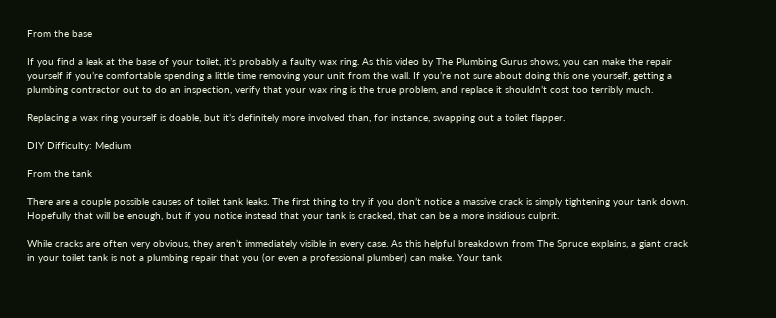From the base

If you find a leak at the base of your toilet, it’s probably a faulty wax ring. As this video by The Plumbing Gurus shows, you can make the repair yourself if you’re comfortable spending a little time removing your unit from the wall. If you’re not sure about doing this one yourself, getting a plumbing contractor out to do an inspection, verify that your wax ring is the true problem, and replace it shouldn’t cost too terribly much.

Replacing a wax ring yourself is doable, but it’s definitely more involved than, for instance, swapping out a toilet flapper.

DIY Difficulty: Medium

From the tank

There are a couple possible causes of toilet tank leaks. The first thing to try if you don’t notice a massive crack is simply tightening your tank down. Hopefully that will be enough, but if you notice instead that your tank is cracked, that can be a more insidious culprit.

While cracks are often very obvious, they aren’t immediately visible in every case. As this helpful breakdown from The Spruce explains, a giant crack in your toilet tank is not a plumbing repair that you (or even a professional plumber) can make. Your tank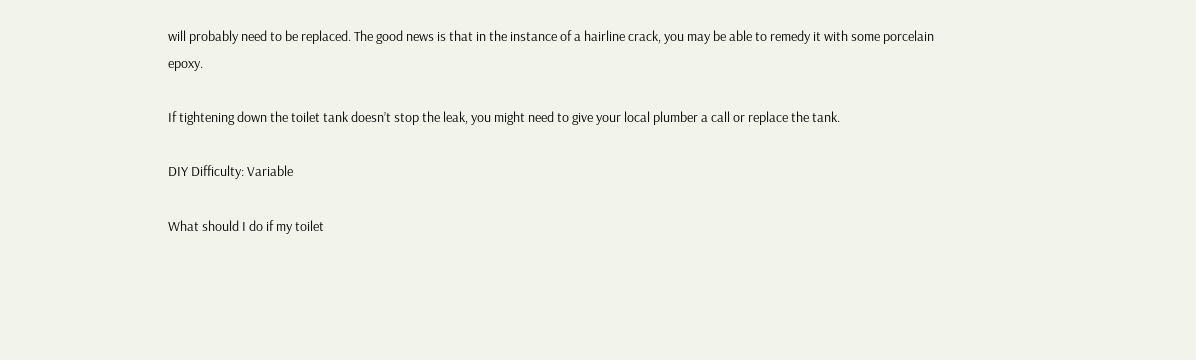will probably need to be replaced. The good news is that in the instance of a hairline crack, you may be able to remedy it with some porcelain epoxy.

If tightening down the toilet tank doesn’t stop the leak, you might need to give your local plumber a call or replace the tank.

DIY Difficulty: Variable

What should I do if my toilet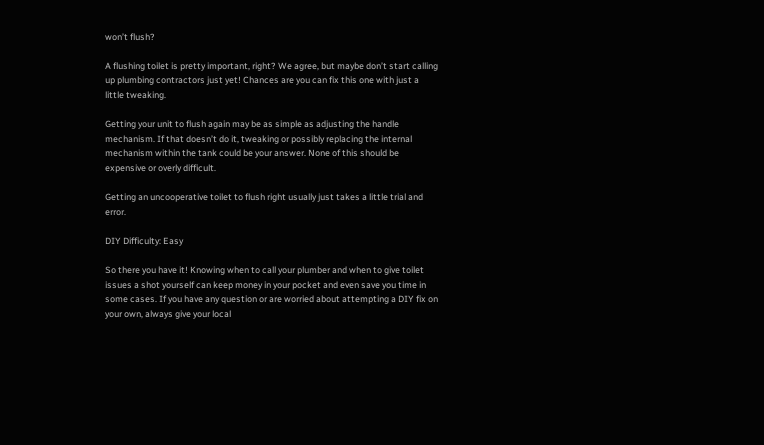won’t flush?

A flushing toilet is pretty important, right? We agree, but maybe don’t start calling up plumbing contractors just yet! Chances are you can fix this one with just a little tweaking.

Getting your unit to flush again may be as simple as adjusting the handle mechanism. If that doesn’t do it, tweaking or possibly replacing the internal mechanism within the tank could be your answer. None of this should be expensive or overly difficult.

Getting an uncooperative toilet to flush right usually just takes a little trial and error.

DIY Difficulty: Easy

So there you have it! Knowing when to call your plumber and when to give toilet issues a shot yourself can keep money in your pocket and even save you time in some cases. If you have any question or are worried about attempting a DIY fix on your own, always give your local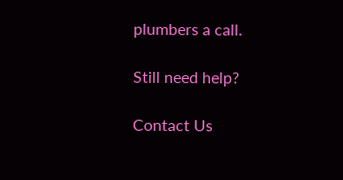plumbers a call.

Still need help?

Contact Us